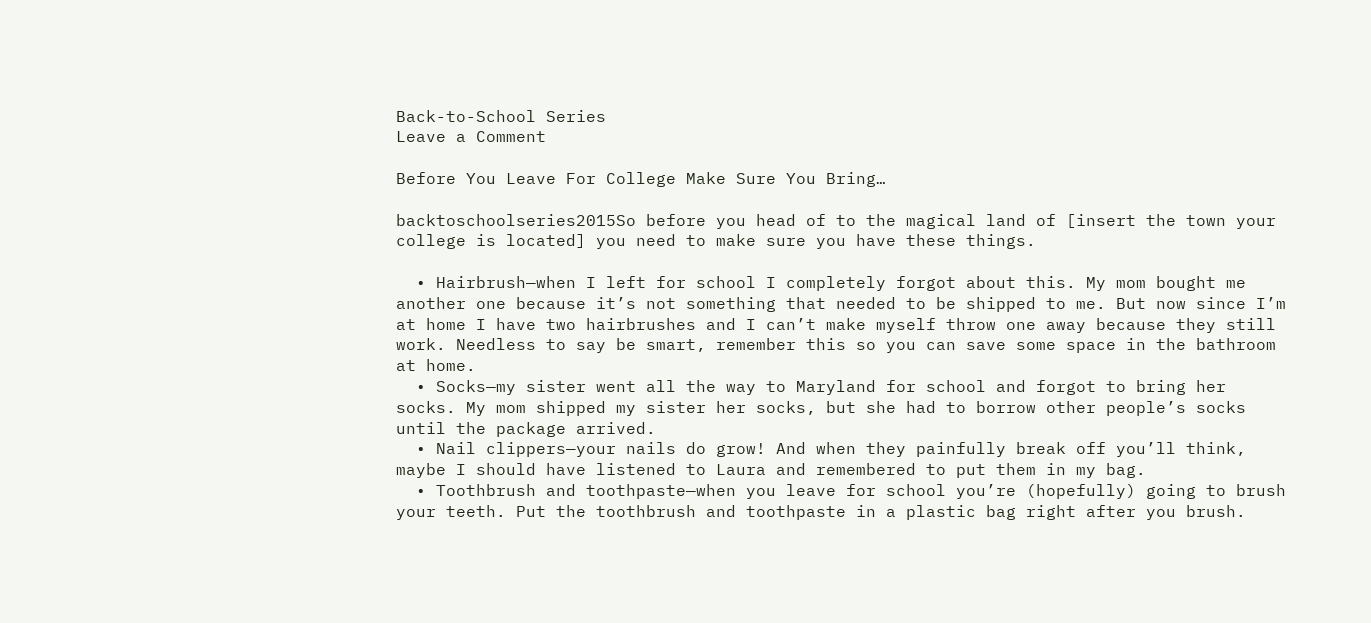Back-to-School Series
Leave a Comment

Before You Leave For College Make Sure You Bring…

backtoschoolseries2015So before you head of to the magical land of [insert the town your college is located] you need to make sure you have these things.

  • Hairbrush—when I left for school I completely forgot about this. My mom bought me another one because it’s not something that needed to be shipped to me. But now since I’m at home I have two hairbrushes and I can’t make myself throw one away because they still work. Needless to say be smart, remember this so you can save some space in the bathroom at home.
  • Socks—my sister went all the way to Maryland for school and forgot to bring her socks. My mom shipped my sister her socks, but she had to borrow other people’s socks until the package arrived.
  • Nail clippers—your nails do grow! And when they painfully break off you’ll think, maybe I should have listened to Laura and remembered to put them in my bag.
  • Toothbrush and toothpaste—when you leave for school you’re (hopefully) going to brush your teeth. Put the toothbrush and toothpaste in a plastic bag right after you brush.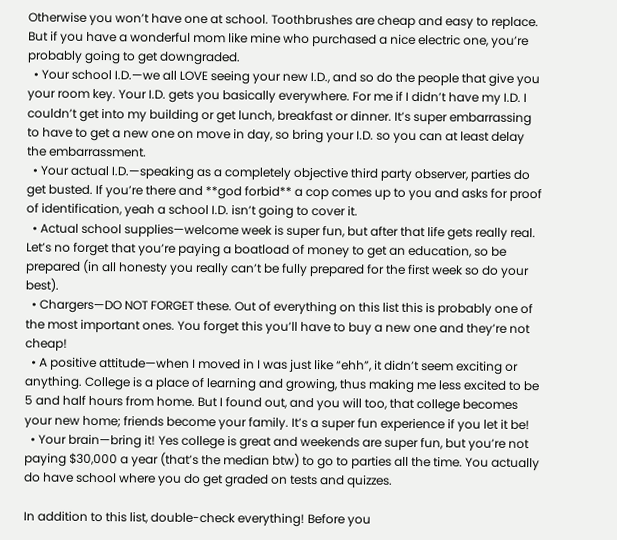Otherwise you won’t have one at school. Toothbrushes are cheap and easy to replace. But if you have a wonderful mom like mine who purchased a nice electric one, you’re probably going to get downgraded.
  • Your school I.D.—we all LOVE seeing your new I.D., and so do the people that give you your room key. Your I.D. gets you basically everywhere. For me if I didn’t have my I.D. I couldn’t get into my building or get lunch, breakfast or dinner. It’s super embarrassing to have to get a new one on move in day, so bring your I.D. so you can at least delay the embarrassment.
  • Your actual I.D.—speaking as a completely objective third party observer, parties do get busted. If you’re there and **god forbid** a cop comes up to you and asks for proof of identification, yeah a school I.D. isn’t going to cover it.
  • Actual school supplies—welcome week is super fun, but after that life gets really real. Let’s no forget that you’re paying a boatload of money to get an education, so be prepared (in all honesty you really can’t be fully prepared for the first week so do your best).
  • Chargers—DO NOT FORGET these. Out of everything on this list this is probably one of the most important ones. You forget this you’ll have to buy a new one and they’re not cheap!
  • A positive attitude—when I moved in I was just like “ehh”, it didn’t seem exciting or anything. College is a place of learning and growing, thus making me less excited to be 5 and half hours from home. But I found out, and you will too, that college becomes your new home; friends become your family. It’s a super fun experience if you let it be!
  • Your brain—bring it! Yes college is great and weekends are super fun, but you’re not paying $30,000 a year (that’s the median btw) to go to parties all the time. You actually do have school where you do get graded on tests and quizzes.

In addition to this list, double-check everything! Before you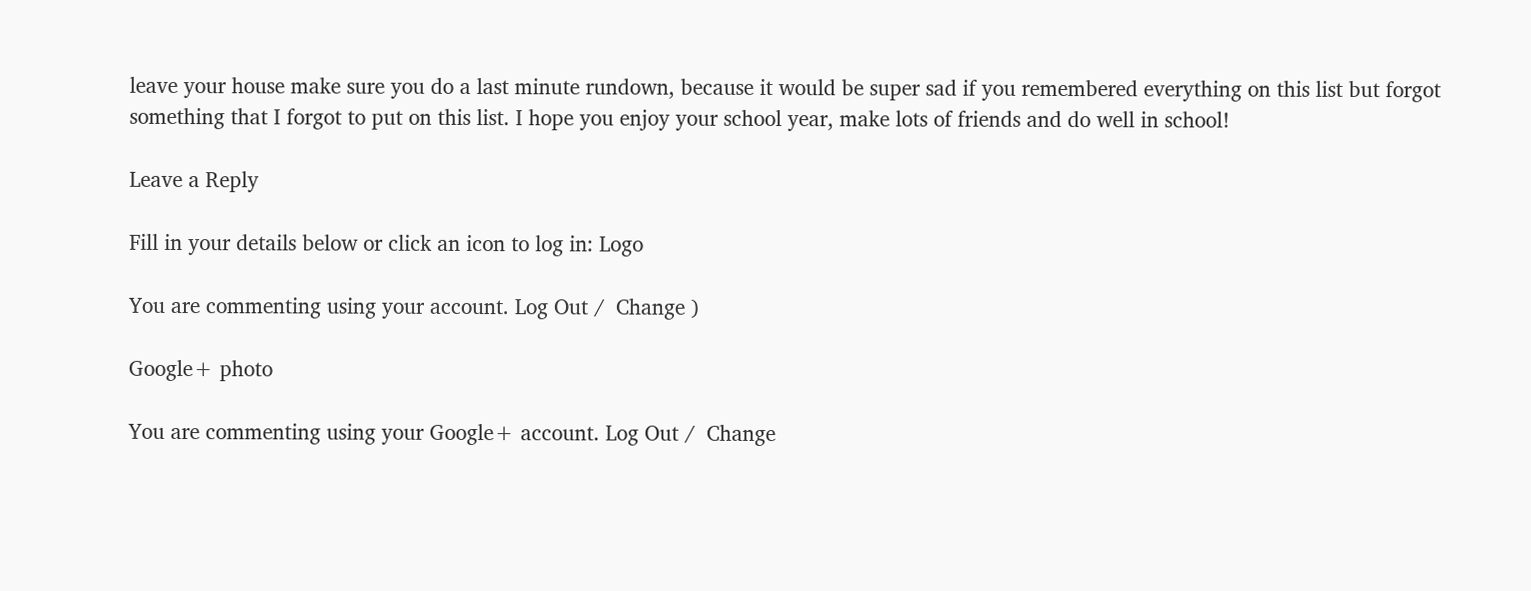leave your house make sure you do a last minute rundown, because it would be super sad if you remembered everything on this list but forgot something that I forgot to put on this list. I hope you enjoy your school year, make lots of friends and do well in school!

Leave a Reply

Fill in your details below or click an icon to log in: Logo

You are commenting using your account. Log Out /  Change )

Google+ photo

You are commenting using your Google+ account. Log Out /  Change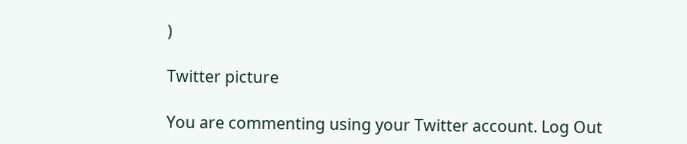)

Twitter picture

You are commenting using your Twitter account. Log Out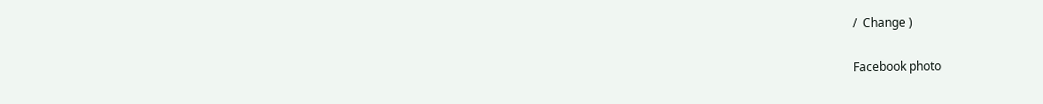/  Change )

Facebook photo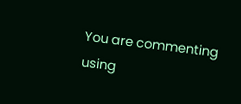You are commenting using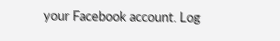your Facebook account. Log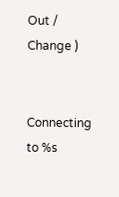Out /  Change )


Connecting to %s